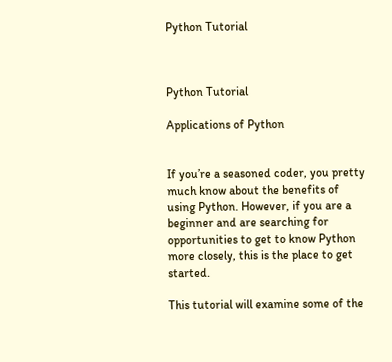Python Tutorial



Python Tutorial

Applications of Python


If you’re a seasoned coder, you pretty much know about the benefits of using Python. However, if you are a beginner and are searching for opportunities to get to know Python more closely, this is the place to get started.

This tutorial will examine some of the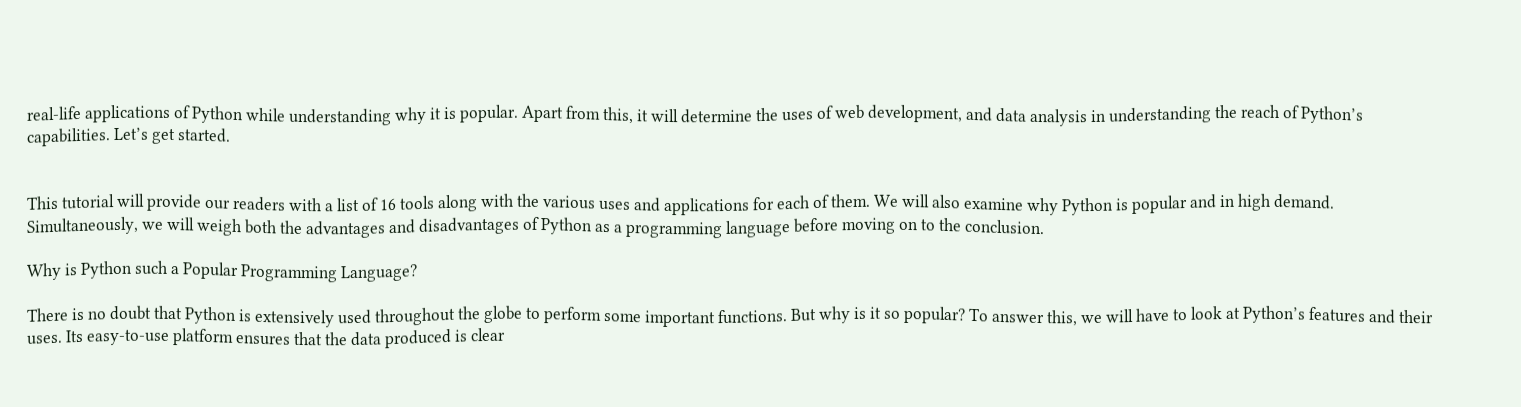real-life applications of Python while understanding why it is popular. Apart from this, it will determine the uses of web development, and data analysis in understanding the reach of Python’s capabilities. Let’s get started.


This tutorial will provide our readers with a list of 16 tools along with the various uses and applications for each of them. We will also examine why Python is popular and in high demand. Simultaneously, we will weigh both the advantages and disadvantages of Python as a programming language before moving on to the conclusion.

Why is Python such a Popular Programming Language?

There is no doubt that Python is extensively used throughout the globe to perform some important functions. But why is it so popular? To answer this, we will have to look at Python’s features and their uses. Its easy-to-use platform ensures that the data produced is clear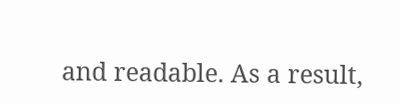and readable. As a result,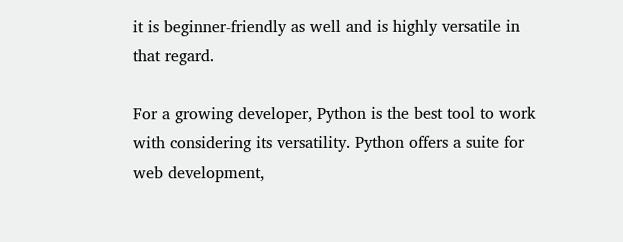it is beginner-friendly as well and is highly versatile in that regard.

For a growing developer, Python is the best tool to work with considering its versatility. Python offers a suite for web development,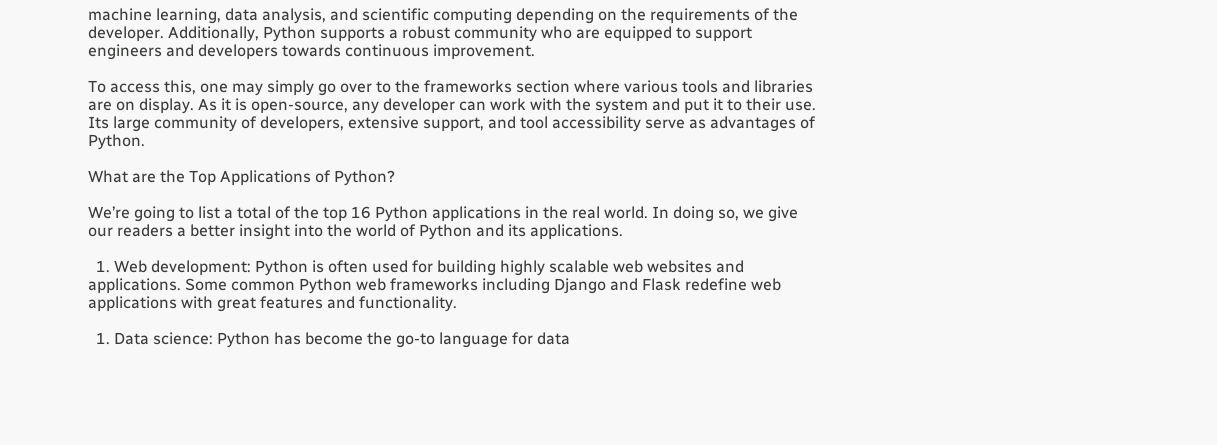machine learning, data analysis, and scientific computing depending on the requirements of the developer. Additionally, Python supports a robust community who are equipped to support engineers and developers towards continuous improvement.

To access this, one may simply go over to the frameworks section where various tools and libraries are on display. As it is open-source, any developer can work with the system and put it to their use. Its large community of developers, extensive support, and tool accessibility serve as advantages of Python.

What are the Top Applications of Python?

We’re going to list a total of the top 16 Python applications in the real world. In doing so, we give our readers a better insight into the world of Python and its applications.

  1. Web development: Python is often used for building highly scalable web websites and applications. Some common Python web frameworks including Django and Flask redefine web applications with great features and functionality.

  1. Data science: Python has become the go-to language for data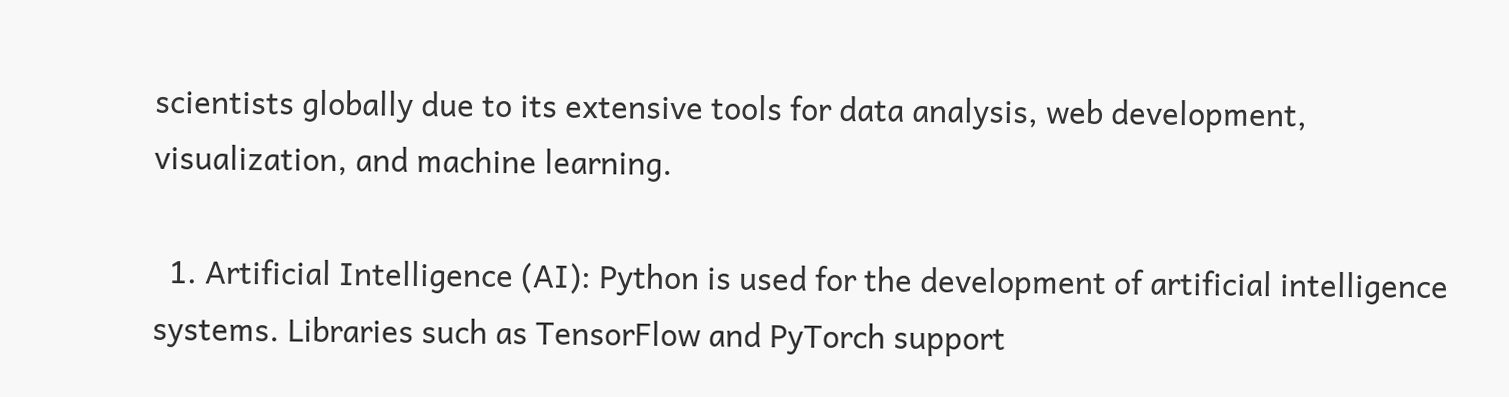scientists globally due to its extensive tools for data analysis, web development, visualization, and machine learning.

  1. Artificial Intelligence (AI): Python is used for the development of artificial intelligence systems. Libraries such as TensorFlow and PyTorch support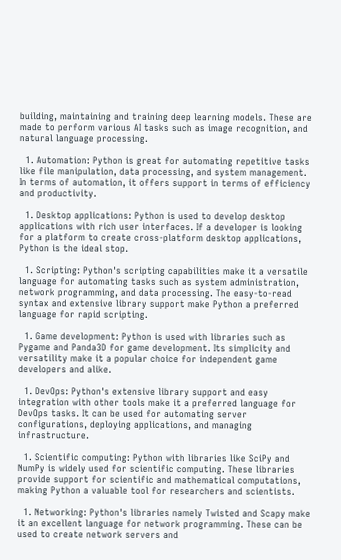building, maintaining and training deep learning models. These are made to perform various AI tasks such as image recognition, and natural language processing.

  1. Automation: Python is great for automating repetitive tasks like file manipulation, data processing, and system management. In terms of automation, it offers support in terms of efficiency and productivity.

  1. Desktop applications: Python is used to develop desktop applications with rich user interfaces. If a developer is looking for a platform to create cross-platform desktop applications, Python is the ideal stop.

  1. Scripting: Python's scripting capabilities make it a versatile language for automating tasks such as system administration, network programming, and data processing. The easy-to-read syntax and extensive library support make Python a preferred language for rapid scripting.

  1. Game development: Python is used with libraries such as Pygame and Panda3D for game development. Its simplicity and versatility make it a popular choice for independent game developers and alike.

  1. DevOps: Python's extensive library support and easy integration with other tools make it a preferred language for DevOps tasks. It can be used for automating server configurations, deploying applications, and managing infrastructure.

  1. Scientific computing: Python with libraries like SciPy and NumPy is widely used for scientific computing. These libraries provide support for scientific and mathematical computations, making Python a valuable tool for researchers and scientists.

  1. Networking: Python's libraries namely Twisted and Scapy make it an excellent language for network programming. These can be used to create network servers and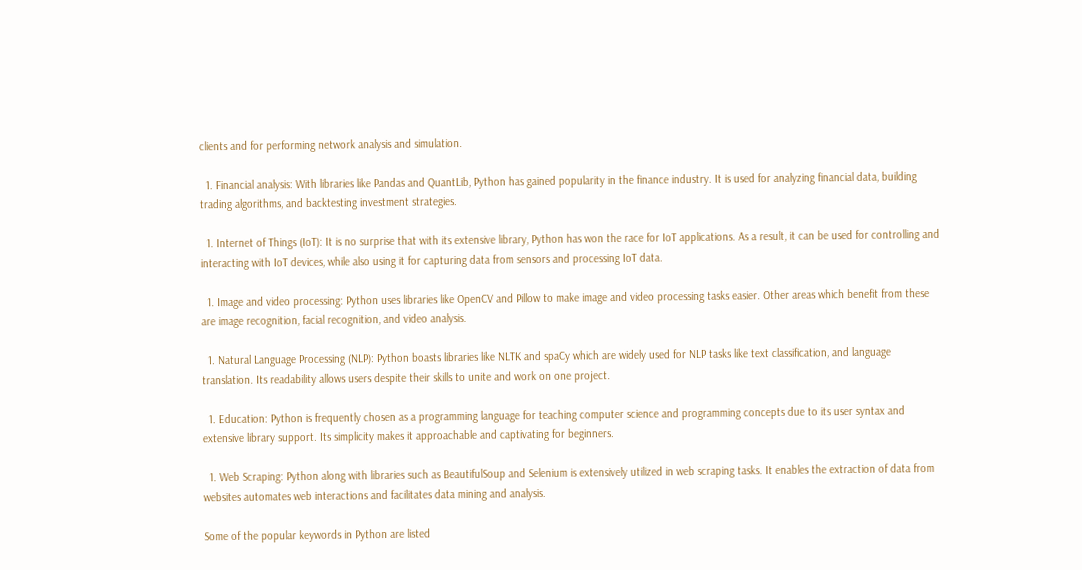clients and for performing network analysis and simulation.

  1. Financial analysis: With libraries like Pandas and QuantLib, Python has gained popularity in the finance industry. It is used for analyzing financial data, building trading algorithms, and backtesting investment strategies.

  1. Internet of Things (IoT): It is no surprise that with its extensive library, Python has won the race for IoT applications. As a result, it can be used for controlling and interacting with IoT devices, while also using it for capturing data from sensors and processing IoT data.

  1. Image and video processing: Python uses libraries like OpenCV and Pillow to make image and video processing tasks easier. Other areas which benefit from these are image recognition, facial recognition, and video analysis.

  1. Natural Language Processing (NLP): Python boasts libraries like NLTK and spaCy which are widely used for NLP tasks like text classification, and language translation. Its readability allows users despite their skills to unite and work on one project.

  1. Education: Python is frequently chosen as a programming language for teaching computer science and programming concepts due to its user syntax and extensive library support. Its simplicity makes it approachable and captivating for beginners.

  1. Web Scraping: Python along with libraries such as BeautifulSoup and Selenium is extensively utilized in web scraping tasks. It enables the extraction of data from websites automates web interactions and facilitates data mining and analysis.

Some of the popular keywords in Python are listed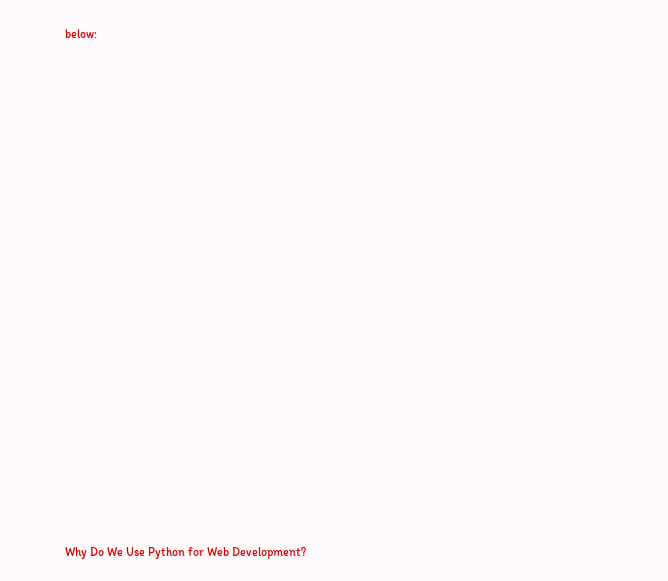below:




































Why Do We Use Python for Web Development?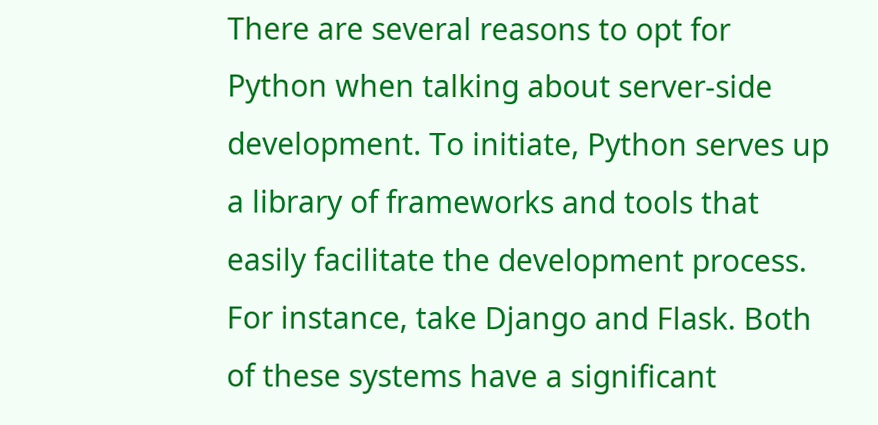There are several reasons to opt for Python when talking about server-side development. To initiate, Python serves up a library of frameworks and tools that easily facilitate the development process. For instance, take Django and Flask. Both of these systems have a significant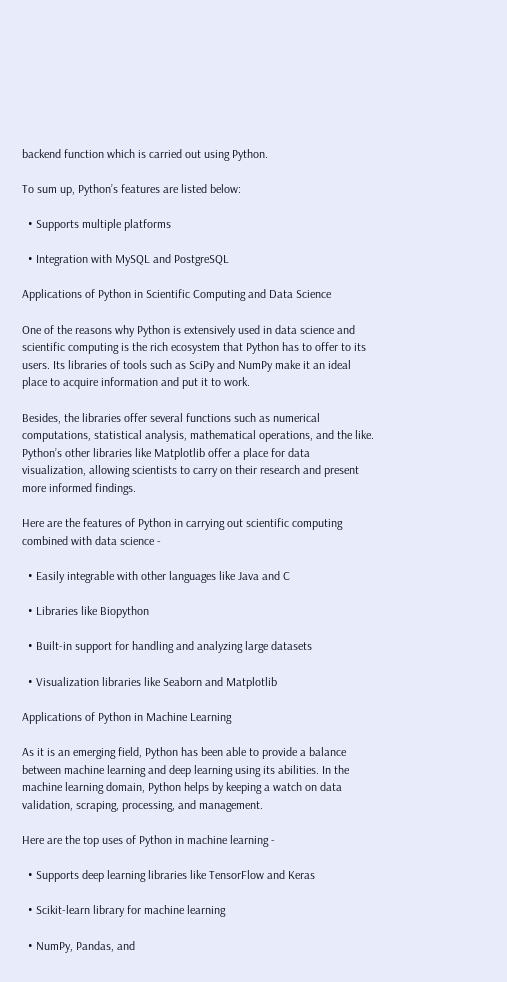backend function which is carried out using Python.

To sum up, Python’s features are listed below:

  • Supports multiple platforms

  • Integration with MySQL and PostgreSQL

Applications of Python in Scientific Computing and Data Science

One of the reasons why Python is extensively used in data science and scientific computing is the rich ecosystem that Python has to offer to its users. Its libraries of tools such as SciPy and NumPy make it an ideal place to acquire information and put it to work.

Besides, the libraries offer several functions such as numerical computations, statistical analysis, mathematical operations, and the like. Python’s other libraries like Matplotlib offer a place for data visualization, allowing scientists to carry on their research and present more informed findings.

Here are the features of Python in carrying out scientific computing combined with data science -

  • Easily integrable with other languages like Java and C

  • Libraries like Biopython

  • Built-in support for handling and analyzing large datasets

  • Visualization libraries like Seaborn and Matplotlib

Applications of Python in Machine Learning

As it is an emerging field, Python has been able to provide a balance between machine learning and deep learning using its abilities. In the machine learning domain, Python helps by keeping a watch on data validation, scraping, processing, and management.

Here are the top uses of Python in machine learning -

  • Supports deep learning libraries like TensorFlow and Keras

  • Scikit-learn library for machine learning

  • NumPy, Pandas, and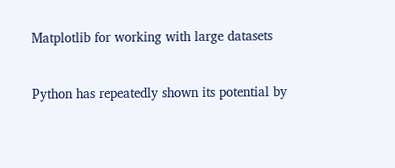Matplotlib for working with large datasets


Python has repeatedly shown its potential by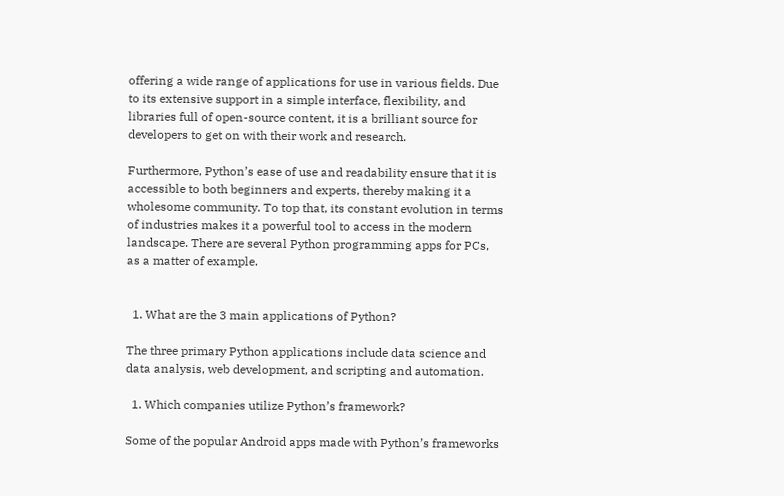offering a wide range of applications for use in various fields. Due to its extensive support in a simple interface, flexibility, and libraries full of open-source content, it is a brilliant source for developers to get on with their work and research.

Furthermore, Python’s ease of use and readability ensure that it is accessible to both beginners and experts, thereby making it a wholesome community. To top that, its constant evolution in terms of industries makes it a powerful tool to access in the modern landscape. There are several Python programming apps for PCs, as a matter of example.


  1. What are the 3 main applications of Python?

The three primary Python applications include data science and data analysis, web development, and scripting and automation.

  1. Which companies utilize Python’s framework?

Some of the popular Android apps made with Python’s frameworks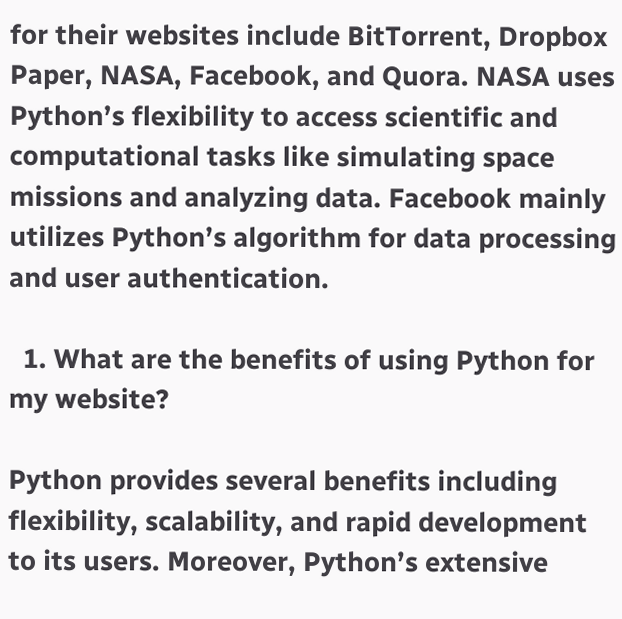for their websites include BitTorrent, Dropbox Paper, NASA, Facebook, and Quora. NASA uses Python’s flexibility to access scientific and computational tasks like simulating space missions and analyzing data. Facebook mainly utilizes Python’s algorithm for data processing and user authentication.

  1. What are the benefits of using Python for my website?

Python provides several benefits including flexibility, scalability, and rapid development to its users. Moreover, Python’s extensive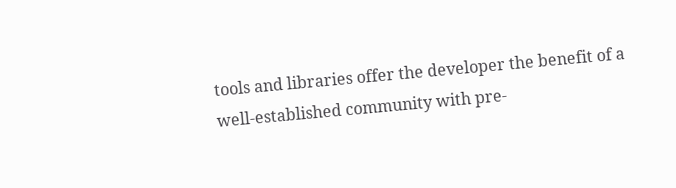tools and libraries offer the developer the benefit of a well-established community with pre-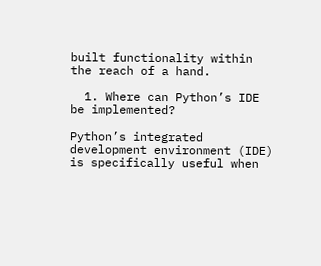built functionality within the reach of a hand.

  1. Where can Python’s IDE be implemented?

Python’s integrated development environment (IDE) is specifically useful when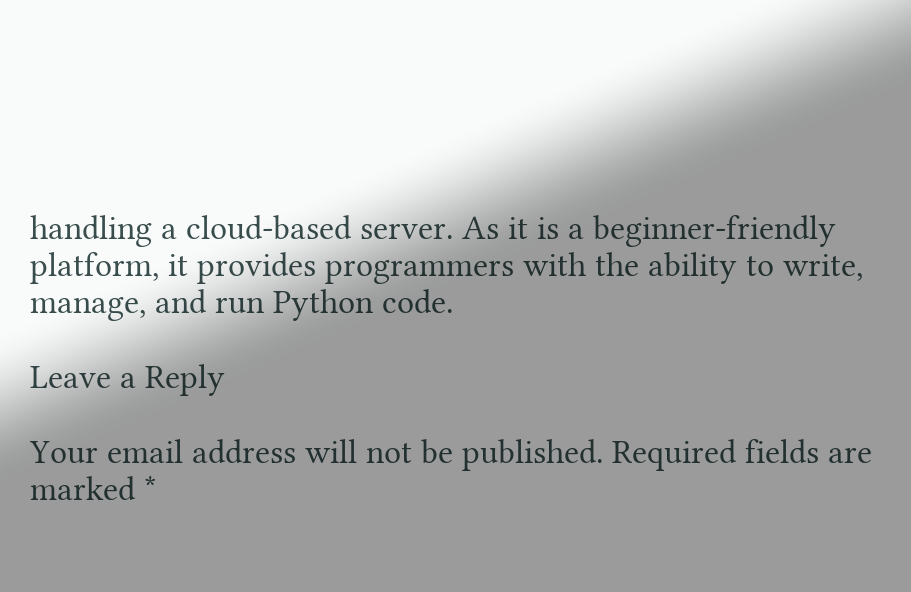handling a cloud-based server. As it is a beginner-friendly platform, it provides programmers with the ability to write, manage, and run Python code.

Leave a Reply

Your email address will not be published. Required fields are marked *